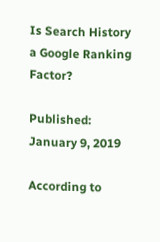Is Search History a Google Ranking Factor?

Published: January 9, 2019

According to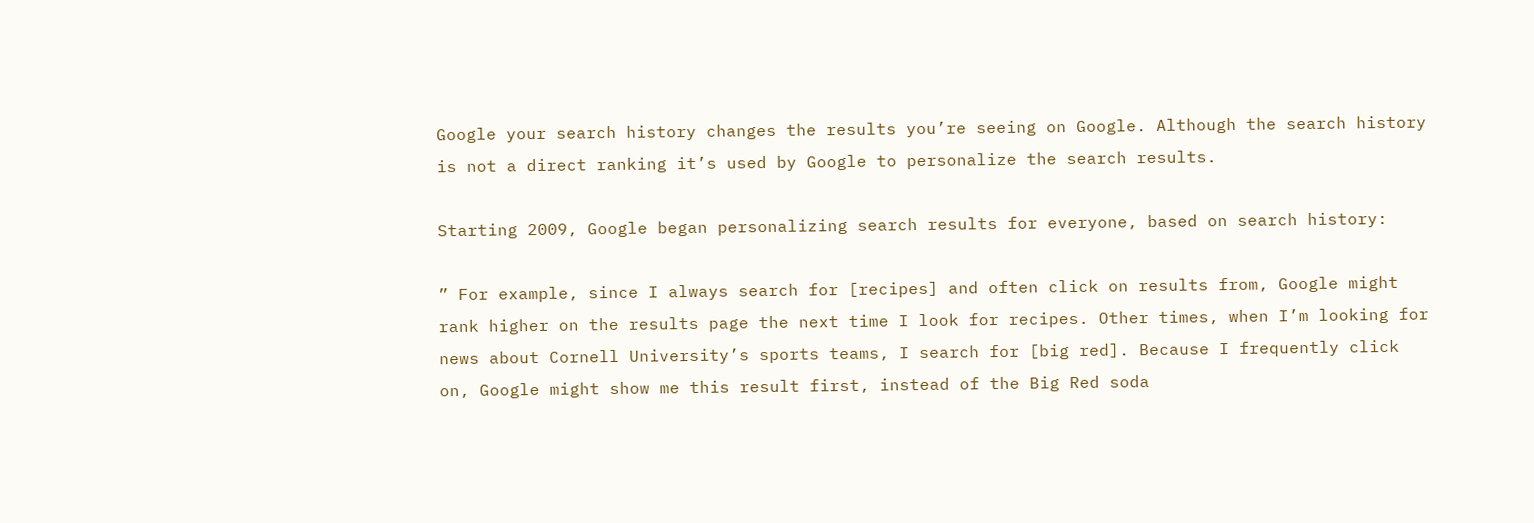Google your search history changes the results you’re seeing on Google. Although the search history is not a direct ranking it’s used by Google to personalize the search results.

Starting 2009, Google began personalizing search results for everyone, based on search history:

” For example, since I always search for [recipes] and often click on results from, Google might rank higher on the results page the next time I look for recipes. Other times, when I’m looking for news about Cornell University’s sports teams, I search for [big red]. Because I frequently click on, Google might show me this result first, instead of the Big Red soda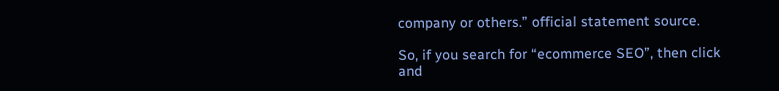company or others.” official statement source.

So, if you search for “ecommerce SEO”, then click and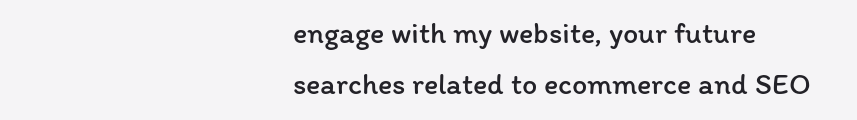engage with my website, your future searches related to ecommerce and SEO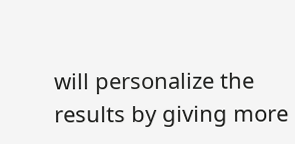will personalize the results by giving more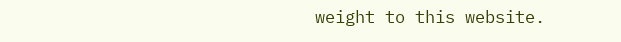weight to this website.